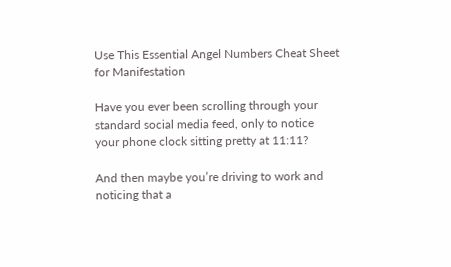Use This Essential Angel Numbers Cheat Sheet for Manifestation

Have you ever been scrolling through your standard social media feed, only to notice your phone clock sitting pretty at 11:11?

And then maybe you’re driving to work and noticing that a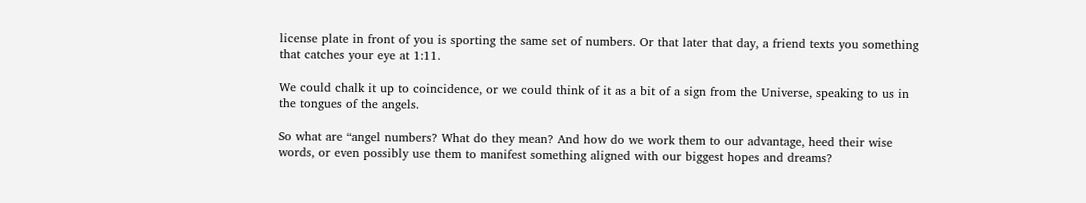license plate in front of you is sporting the same set of numbers. Or that later that day, a friend texts you something that catches your eye at 1:11.

We could chalk it up to coincidence, or we could think of it as a bit of a sign from the Universe, speaking to us in the tongues of the angels.

So what are “angel numbers? What do they mean? And how do we work them to our advantage, heed their wise words, or even possibly use them to manifest something aligned with our biggest hopes and dreams?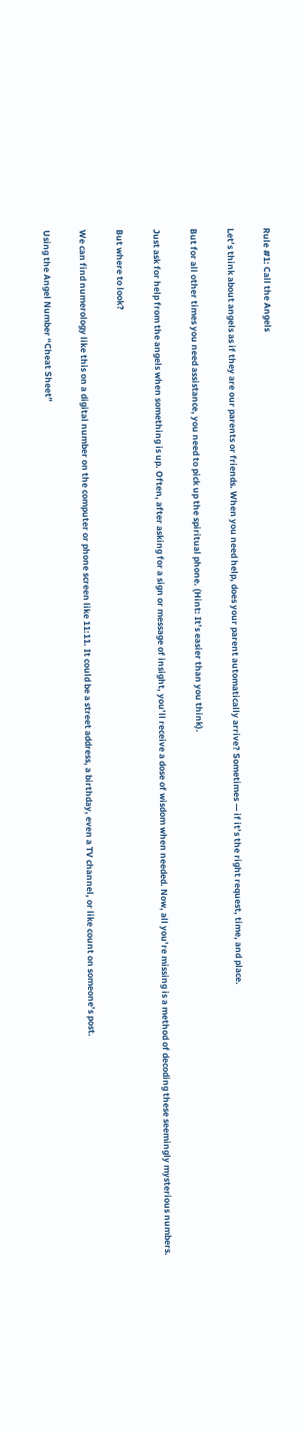Rule #1: Call the Angels

Let’s think about angels as if they are our parents or friends. When you need help, does your parent automatically arrive? Sometimes — if it’s the right request, time, and place.

But for all other times you need assistance, you need to pick up the spiritual phone. (Hint: It’s easier than you think).

Just ask for help from the angels when something is up. Often, after asking for a sign or message of insight, you’ll receive a dose of wisdom when needed. Now, all you’re missing is a method of decoding these seemingly mysterious numbers.

But where to look?

We can find numerology like this on a digital number on the computer or phone screen like 11:11. It could be a street address, a birthday, even a TV channel, or like count on someone’s post.

Using the Angel Number “Cheat Sheet”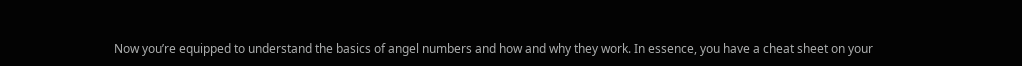Now you’re equipped to understand the basics of angel numbers and how and why they work. In essence, you have a cheat sheet on your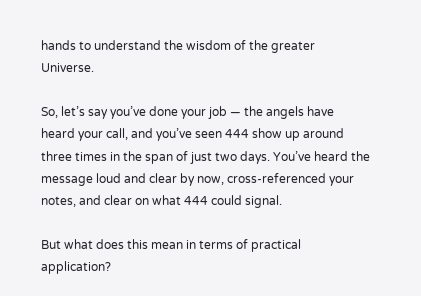hands to understand the wisdom of the greater Universe.

So, let’s say you’ve done your job — the angels have heard your call, and you’ve seen 444 show up around three times in the span of just two days. You’ve heard the message loud and clear by now, cross-referenced your notes, and clear on what 444 could signal.

But what does this mean in terms of practical application?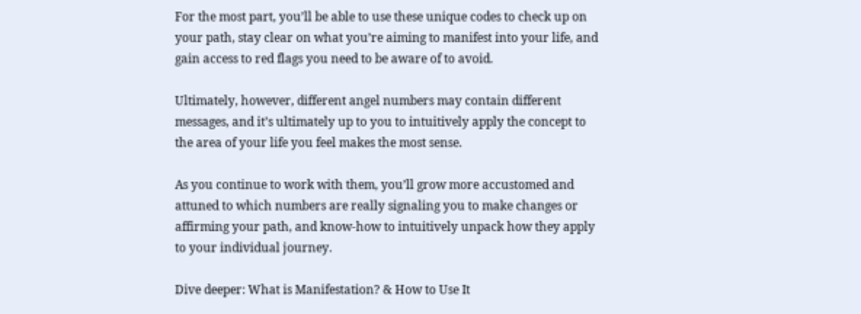For the most part, you’ll be able to use these unique codes to check up on your path, stay clear on what you’re aiming to manifest into your life, and gain access to red flags you need to be aware of to avoid.

Ultimately, however, different angel numbers may contain different messages, and it’s ultimately up to you to intuitively apply the concept to the area of your life you feel makes the most sense.

As you continue to work with them, you’ll grow more accustomed and attuned to which numbers are really signaling you to make changes or affirming your path, and know-how to intuitively unpack how they apply to your individual journey.

Dive deeper: What is Manifestation? & How to Use It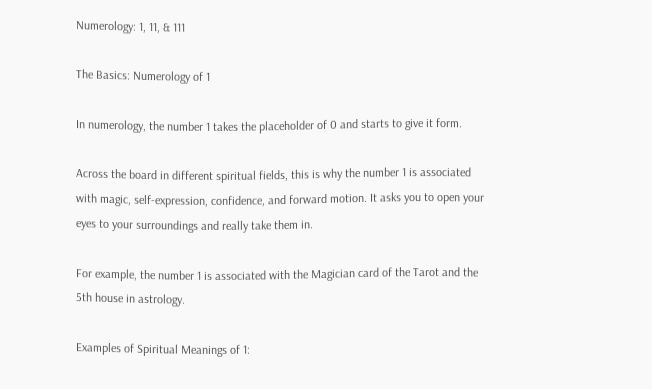Numerology: 1, 11, & 111

The Basics: Numerology of 1

In numerology, the number 1 takes the placeholder of 0 and starts to give it form.

Across the board in different spiritual fields, this is why the number 1 is associated with magic, self-expression, confidence, and forward motion. It asks you to open your eyes to your surroundings and really take them in.

For example, the number 1 is associated with the Magician card of the Tarot and the 5th house in astrology.

Examples of Spiritual Meanings of 1: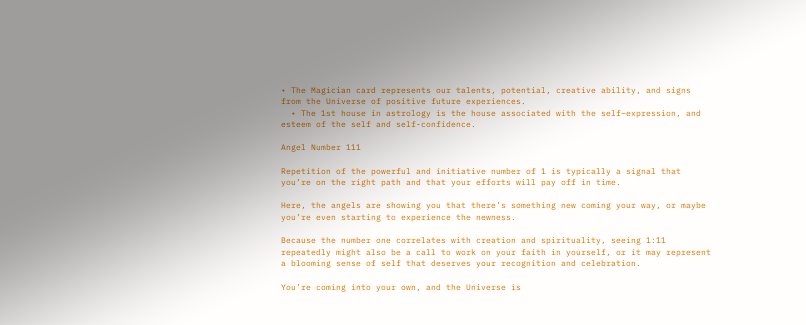• The Magician card represents our talents, potential, creative ability, and signs from the Universe of positive future experiences.
  • The 1st house in astrology is the house associated with the self–expression, and esteem of the self and self-confidence.

Angel Number 111

Repetition of the powerful and initiative number of 1 is typically a signal that you’re on the right path and that your efforts will pay off in time.

Here, the angels are showing you that there’s something new coming your way, or maybe you’re even starting to experience the newness.

Because the number one correlates with creation and spirituality, seeing 1:11 repeatedly might also be a call to work on your faith in yourself, or it may represent a blooming sense of self that deserves your recognition and celebration.

You’re coming into your own, and the Universe is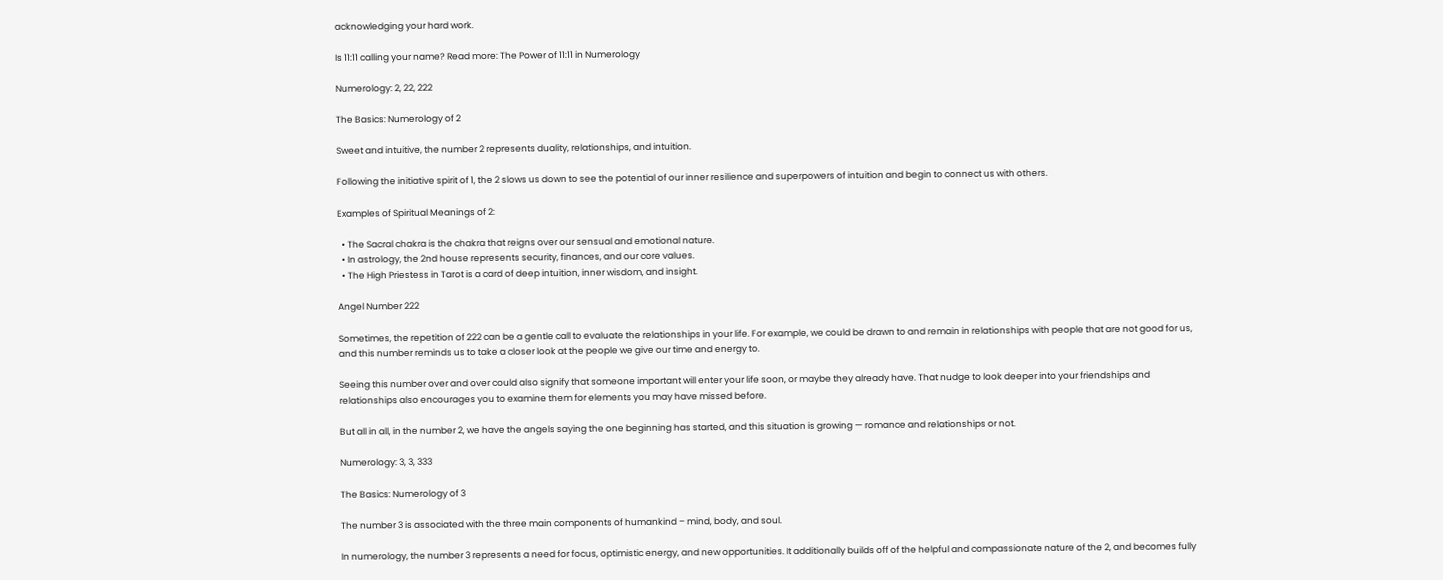acknowledging your hard work.

Is 11:11 calling your name? Read more: The Power of 11:11 in Numerology

Numerology: 2, 22, 222

The Basics: Numerology of 2

Sweet and intuitive, the number 2 represents duality, relationships, and intuition.

Following the initiative spirit of 1, the 2 slows us down to see the potential of our inner resilience and superpowers of intuition and begin to connect us with others.

Examples of Spiritual Meanings of 2:

  • The Sacral chakra is the chakra that reigns over our sensual and emotional nature.
  • In astrology, the 2nd house represents security, finances, and our core values.
  • The High Priestess in Tarot is a card of deep intuition, inner wisdom, and insight.

Angel Number 222

Sometimes, the repetition of 222 can be a gentle call to evaluate the relationships in your life. For example, we could be drawn to and remain in relationships with people that are not good for us, and this number reminds us to take a closer look at the people we give our time and energy to.

Seeing this number over and over could also signify that someone important will enter your life soon, or maybe they already have. That nudge to look deeper into your friendships and relationships also encourages you to examine them for elements you may have missed before.

But all in all, in the number 2, we have the angels saying the one beginning has started, and this situation is growing — romance and relationships or not.

Numerology: 3, 3, 333

The Basics: Numerology of 3

The number 3 is associated with the three main components of humankind – mind, body, and soul.

In numerology, the number 3 represents a need for focus, optimistic energy, and new opportunities. It additionally builds off of the helpful and compassionate nature of the 2, and becomes fully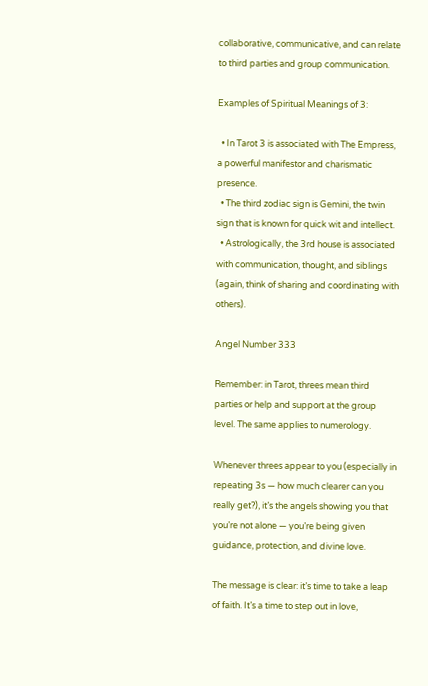collaborative, communicative, and can relate to third parties and group communication.

Examples of Spiritual Meanings of 3:

  • In Tarot 3 is associated with The Empress, a powerful manifestor and charismatic presence.
  • The third zodiac sign is Gemini, the twin sign that is known for quick wit and intellect.
  • Astrologically, the 3rd house is associated with communication, thought, and siblings (again, think of sharing and coordinating with others).

Angel Number 333

Remember: in Tarot, threes mean third parties or help and support at the group level. The same applies to numerology.

Whenever threes appear to you (especially in repeating 3s — how much clearer can you really get?), it’s the angels showing you that you’re not alone — you’re being given guidance, protection, and divine love.

The message is clear: it’s time to take a leap of faith. It’s a time to step out in love,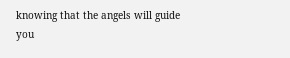knowing that the angels will guide you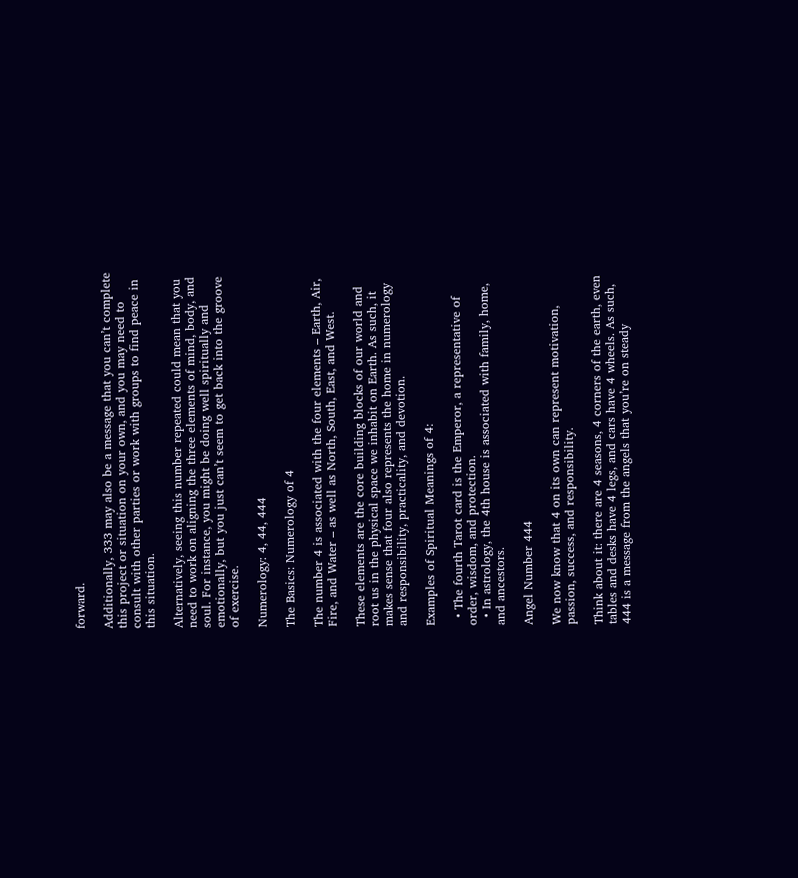forward.

Additionally, 333 may also be a message that you can’t complete this project or situation on your own, and you may need to consult with other parties or work with groups to find peace in this situation.

Alternatively, seeing this number repeated could mean that you need to work on aligning the three elements of mind, body, and soul. For instance, you might be doing well spiritually and emotionally, but you just can’t seem to get back into the groove of exercise.

Numerology: 4, 44, 444

The Basics: Numerology of 4

The number 4 is associated with the four elements – Earth, Air, Fire, and Water – as well as North, South, East, and West.

These elements are the core building blocks of our world and root us in the physical space we inhabit on Earth. As such, it makes sense that four also represents the home in numerology and responsibility, practicality, and devotion.

Examples of Spiritual Meanings of 4:

  • The fourth Tarot card is the Emperor, a representative of order, wisdom, and protection.
  • In astrology, the 4th house is associated with family, home, and ancestors.

Angel Number 444

We now know that 4 on its own can represent motivation, passion, success, and responsibility.

Think about it: there are 4 seasons, 4 corners of the earth, even tables and desks have 4 legs, and cars have 4 wheels. As such, 444 is a message from the angels that you’re on steady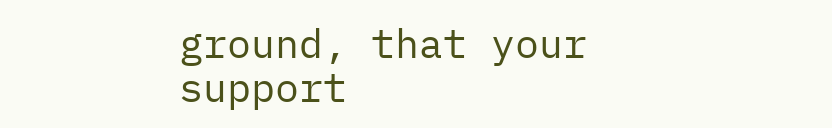ground, that your support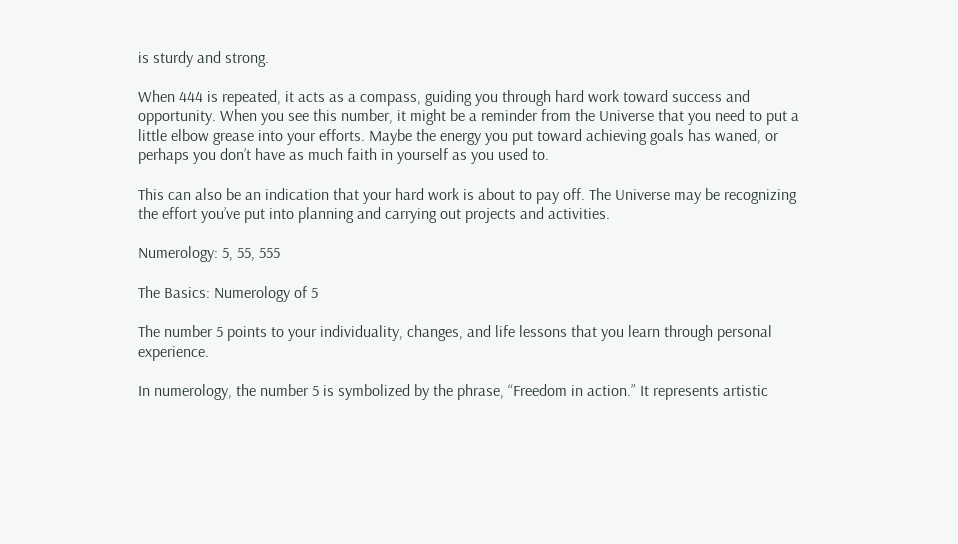is sturdy and strong.

When 444 is repeated, it acts as a compass, guiding you through hard work toward success and opportunity. When you see this number, it might be a reminder from the Universe that you need to put a little elbow grease into your efforts. Maybe the energy you put toward achieving goals has waned, or perhaps you don’t have as much faith in yourself as you used to.

This can also be an indication that your hard work is about to pay off. The Universe may be recognizing the effort you’ve put into planning and carrying out projects and activities.

Numerology: 5, 55, 555

The Basics: Numerology of 5

The number 5 points to your individuality, changes, and life lessons that you learn through personal experience.

In numerology, the number 5 is symbolized by the phrase, “Freedom in action.” It represents artistic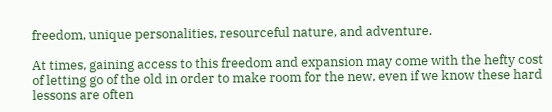freedom, unique personalities, resourceful nature, and adventure.

At times, gaining access to this freedom and expansion may come with the hefty cost of letting go of the old in order to make room for the new, even if we know these hard lessons are often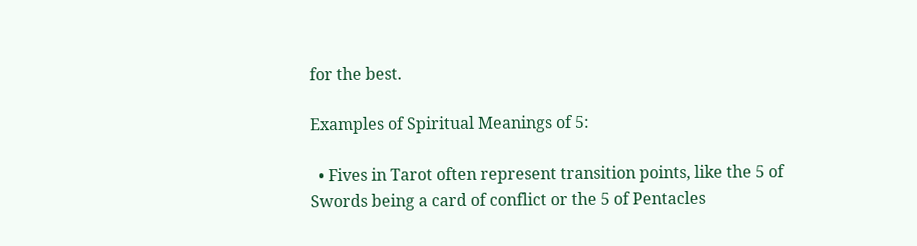for the best.

Examples of Spiritual Meanings of 5:

  • Fives in Tarot often represent transition points, like the 5 of Swords being a card of conflict or the 5 of Pentacles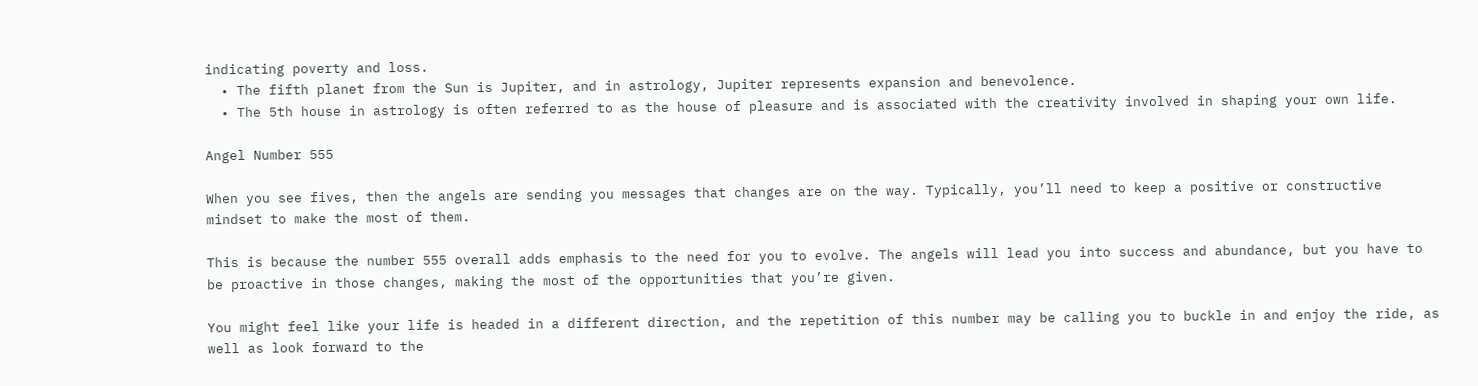indicating poverty and loss.
  • The fifth planet from the Sun is Jupiter, and in astrology, Jupiter represents expansion and benevolence.
  • The 5th house in astrology is often referred to as the house of pleasure and is associated with the creativity involved in shaping your own life.

Angel Number 555

When you see fives, then the angels are sending you messages that changes are on the way. Typically, you’ll need to keep a positive or constructive mindset to make the most of them.

This is because the number 555 overall adds emphasis to the need for you to evolve. The angels will lead you into success and abundance, but you have to be proactive in those changes, making the most of the opportunities that you’re given.

You might feel like your life is headed in a different direction, and the repetition of this number may be calling you to buckle in and enjoy the ride, as well as look forward to the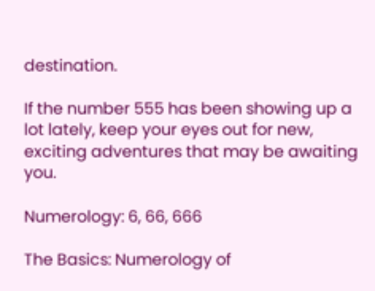destination.

If the number 555 has been showing up a lot lately, keep your eyes out for new, exciting adventures that may be awaiting you.

Numerology: 6, 66, 666

The Basics: Numerology of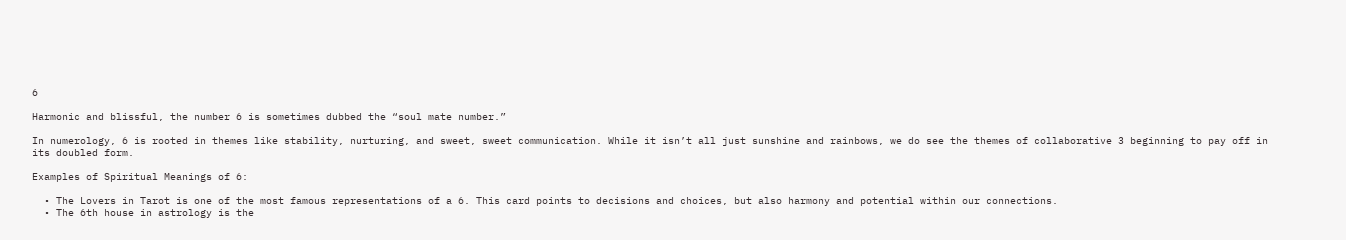6

Harmonic and blissful, the number 6 is sometimes dubbed the “soul mate number.”

In numerology, 6 is rooted in themes like stability, nurturing, and sweet, sweet communication. While it isn’t all just sunshine and rainbows, we do see the themes of collaborative 3 beginning to pay off in its doubled form.

Examples of Spiritual Meanings of 6:

  • The Lovers in Tarot is one of the most famous representations of a 6. This card points to decisions and choices, but also harmony and potential within our connections.
  • The 6th house in astrology is the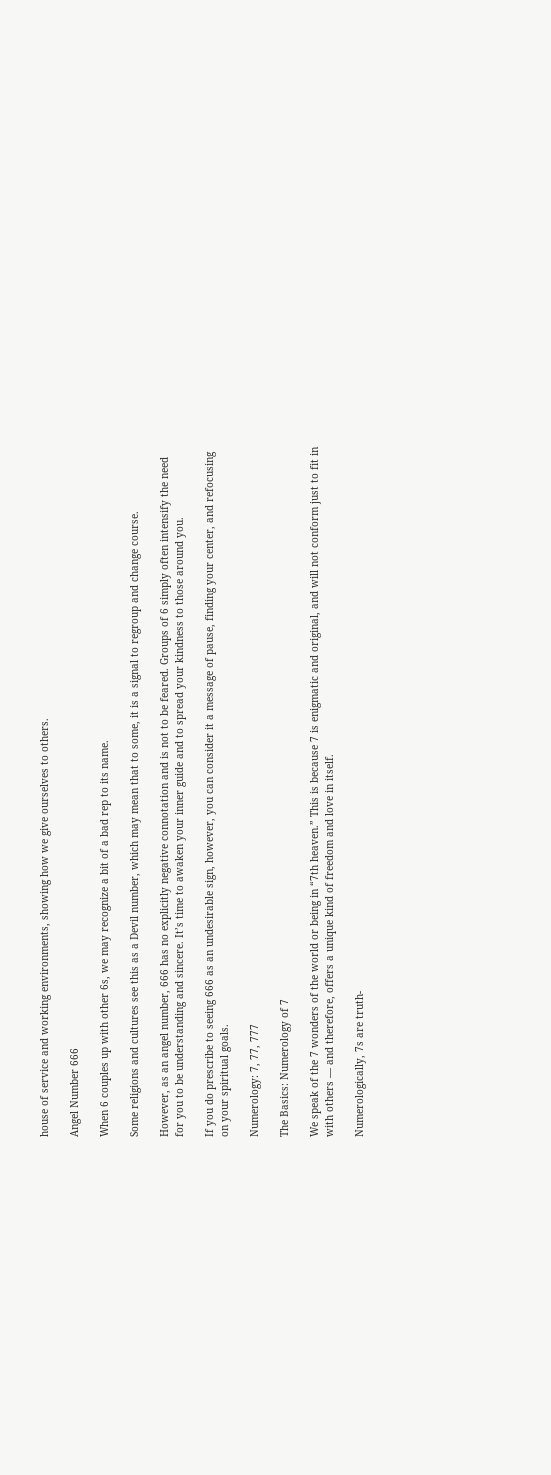house of service and working environments, showing how we give ourselves to others.

Angel Number 666

When 6 couples up with other 6s, we may recognize a bit of a bad rep to its name.

Some religions and cultures see this as a Devil number, which may mean that to some, it is a signal to regroup and change course.

However, as an angel number, 666 has no explicitly negative connotation and is not to be feared. Groups of 6 simply often intensify the need for you to be understanding and sincere. It’s time to awaken your inner guide and to spread your kindness to those around you.

If you do prescribe to seeing 666 as an undesirable sign, however, you can consider it a message of pause, finding your center, and refocusing on your spiritual goals.

Numerology: 7, 77, 777

The Basics: Numerology of 7

We speak of the 7 wonders of the world or being in “7th heaven.” This is because 7 is enigmatic and original, and will not conform just to fit in with others — and therefore, offers a unique kind of freedom and love in itself.

Numerologically, 7s are truth-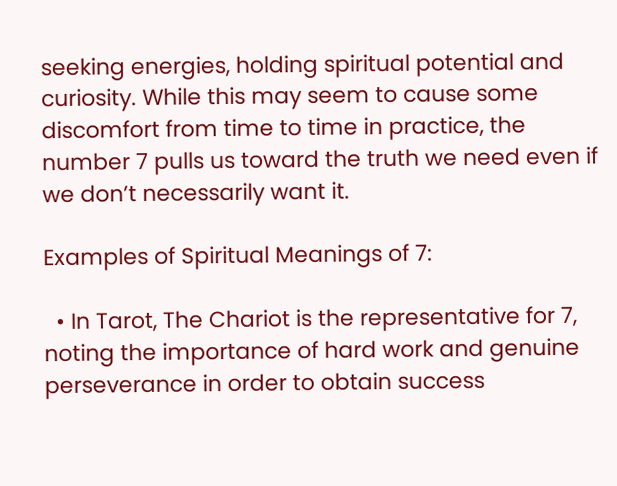seeking energies, holding spiritual potential and curiosity. While this may seem to cause some discomfort from time to time in practice, the number 7 pulls us toward the truth we need even if we don’t necessarily want it.

Examples of Spiritual Meanings of 7:

  • In Tarot, The Chariot is the representative for 7, noting the importance of hard work and genuine perseverance in order to obtain success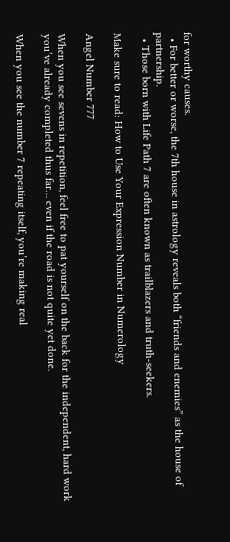for worthy causes.
  • For better or worse, the 7th house in astrology reveals both “friends and enemies” as the house of partnership.
  • Those born with Life Path 7 are often known as trailblazers and truth-seekers.

Make sure to read: How to Use Your Expression Number in Numerology

Angel Number 777

When you see sevens in repetition, feel free to pat yourself on the back for the independent, hard work you’ve already completed thus far… even if the road is not quite yet done.

When you see the number 7 repeating itself, you’re making real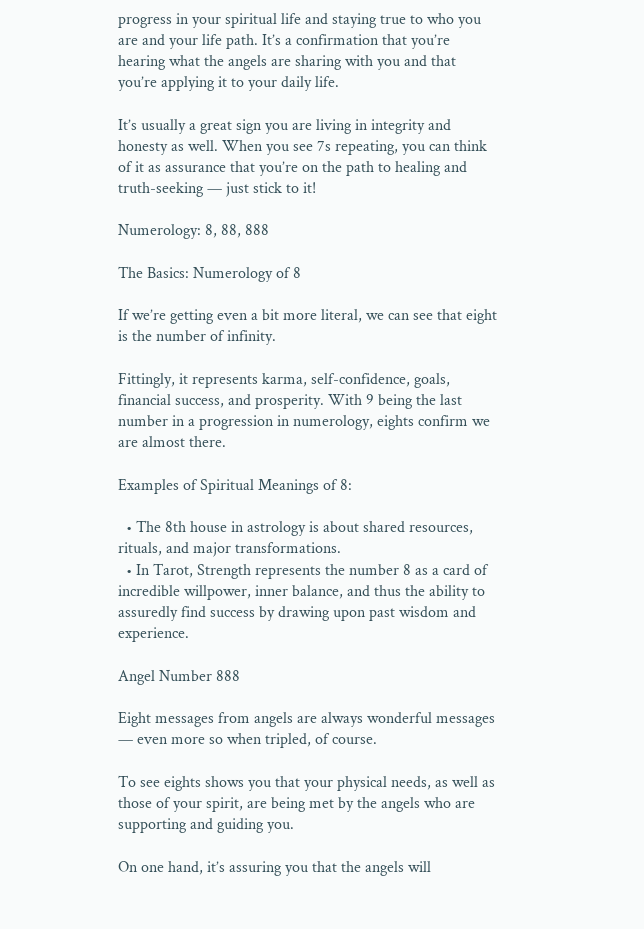progress in your spiritual life and staying true to who you are and your life path. It’s a confirmation that you’re hearing what the angels are sharing with you and that you’re applying it to your daily life.

It’s usually a great sign you are living in integrity and honesty as well. When you see 7s repeating, you can think of it as assurance that you’re on the path to healing and truth-seeking — just stick to it!

Numerology: 8, 88, 888

The Basics: Numerology of 8

If we’re getting even a bit more literal, we can see that eight is the number of infinity.

Fittingly, it represents karma, self-confidence, goals, financial success, and prosperity. With 9 being the last number in a progression in numerology, eights confirm we are almost there.

Examples of Spiritual Meanings of 8:

  • The 8th house in astrology is about shared resources, rituals, and major transformations.
  • In Tarot, Strength represents the number 8 as a card of incredible willpower, inner balance, and thus the ability to assuredly find success by drawing upon past wisdom and experience.

Angel Number 888

Eight messages from angels are always wonderful messages — even more so when tripled, of course.

To see eights shows you that your physical needs, as well as those of your spirit, are being met by the angels who are supporting and guiding you.

On one hand, it’s assuring you that the angels will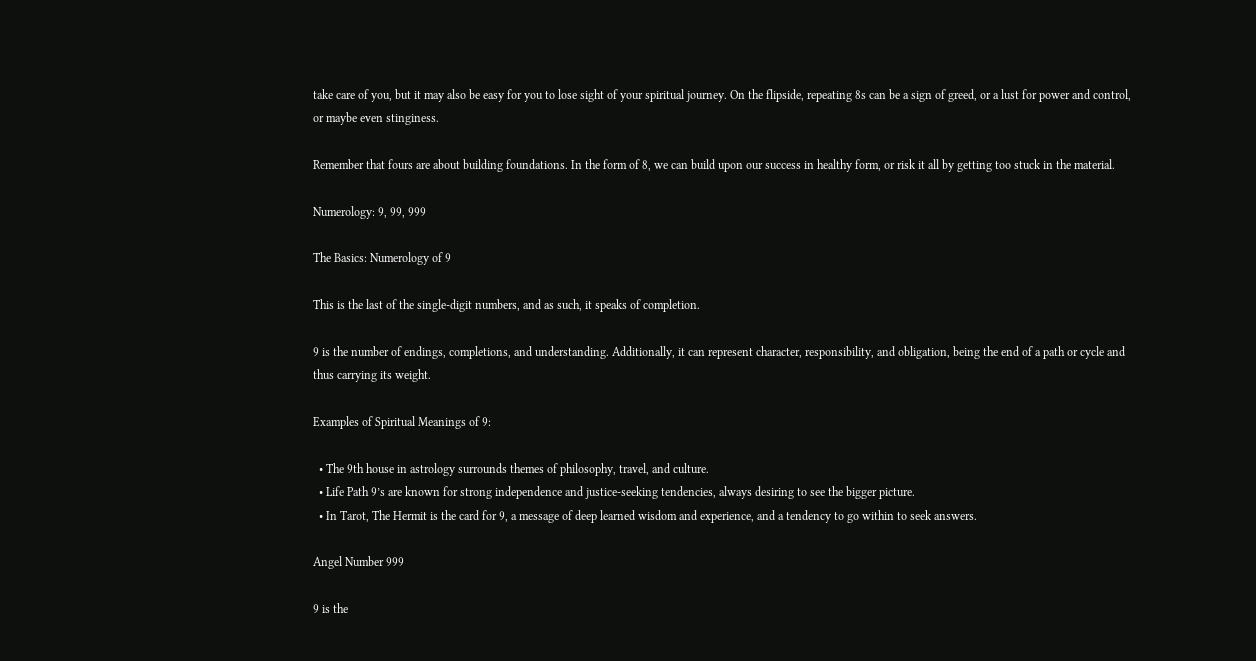take care of you, but it may also be easy for you to lose sight of your spiritual journey. On the flipside, repeating 8s can be a sign of greed, or a lust for power and control, or maybe even stinginess.

Remember that fours are about building foundations. In the form of 8, we can build upon our success in healthy form, or risk it all by getting too stuck in the material.

Numerology: 9, 99, 999

The Basics: Numerology of 9

This is the last of the single-digit numbers, and as such, it speaks of completion.

9 is the number of endings, completions, and understanding. Additionally, it can represent character, responsibility, and obligation, being the end of a path or cycle and thus carrying its weight.

Examples of Spiritual Meanings of 9:

  • The 9th house in astrology surrounds themes of philosophy, travel, and culture.
  • Life Path 9’s are known for strong independence and justice-seeking tendencies, always desiring to see the bigger picture.
  • In Tarot, The Hermit is the card for 9, a message of deep learned wisdom and experience, and a tendency to go within to seek answers.

Angel Number 999

9 is the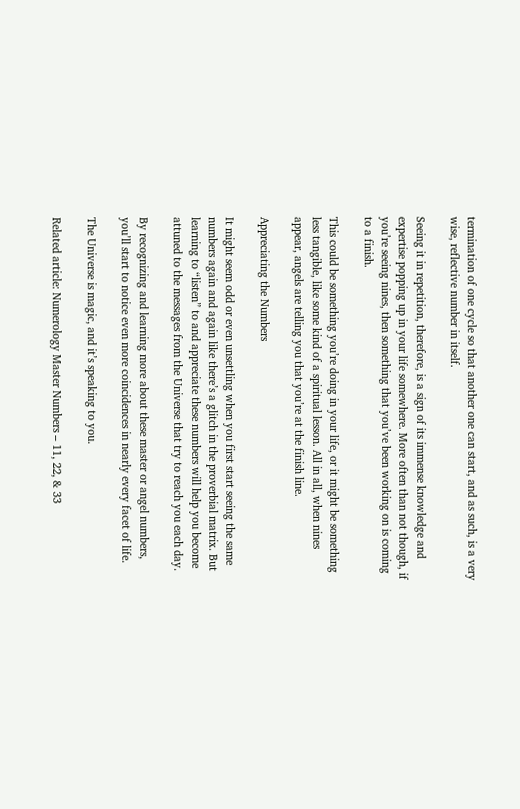termination of one cycle so that another one can start, and as such, is a very wise, reflective number in itself.

Seeing it in repetition, therefore, is a sign of its immense knowledge and expertise popping up in your life somewhere. More often than not though, if you’re seeing nines, then something that you’ve been working on is coming to a finish.

This could be something you’re doing in your life, or it might be something less tangible, like some kind of a spiritual lesson. All in all, when nines appear, angels are telling you that you’re at the finish line.

Appreciating the Numbers

It might seem odd or even unsettling when you first start seeing the same numbers again and again like there’s a glitch in the proverbial matrix. But learning to “listen” to and appreciate these numbers will help you become attuned to the messages from the Universe that try to reach you each day.

By recognizing and learning more about these master or angel numbers, you’ll start to notice even more coincidences in nearly every facet of life.

The Universe is magic, and it’s speaking to you.

Related article: Numerology Master Numbers – 11, 22, & 33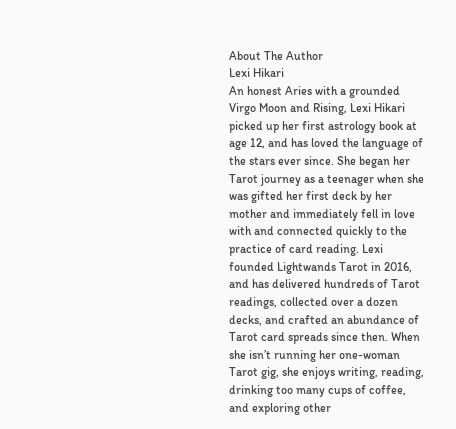About The Author
Lexi Hikari
An honest Aries with a grounded Virgo Moon and Rising, Lexi Hikari picked up her first astrology book at age 12, and has loved the language of the stars ever since. She began her Tarot journey as a teenager when she was gifted her first deck by her mother and immediately fell in love with and connected quickly to the practice of card reading. Lexi founded Lightwands Tarot in 2016, and has delivered hundreds of Tarot readings, collected over a dozen decks, and crafted an abundance of Tarot card spreads since then. When she isn’t running her one-woman Tarot gig, she enjoys writing, reading, drinking too many cups of coffee, and exploring other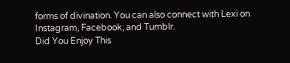forms of divination. You can also connect with Lexi on Instagram, Facebook, and Tumblr.
Did You Enjoy This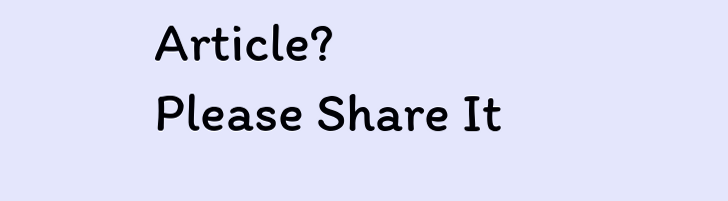Article?
Please Share It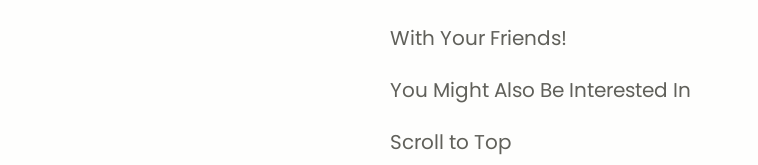With Your Friends!

You Might Also Be Interested In

Scroll to Top